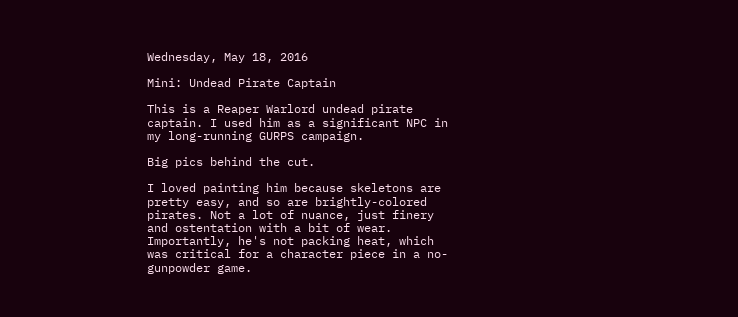Wednesday, May 18, 2016

Mini: Undead Pirate Captain

This is a Reaper Warlord undead pirate captain. I used him as a significant NPC in my long-running GURPS campaign.

Big pics behind the cut.

I loved painting him because skeletons are pretty easy, and so are brightly-colored pirates. Not a lot of nuance, just finery and ostentation with a bit of wear. Importantly, he's not packing heat, which was critical for a character piece in a no-gunpowder game.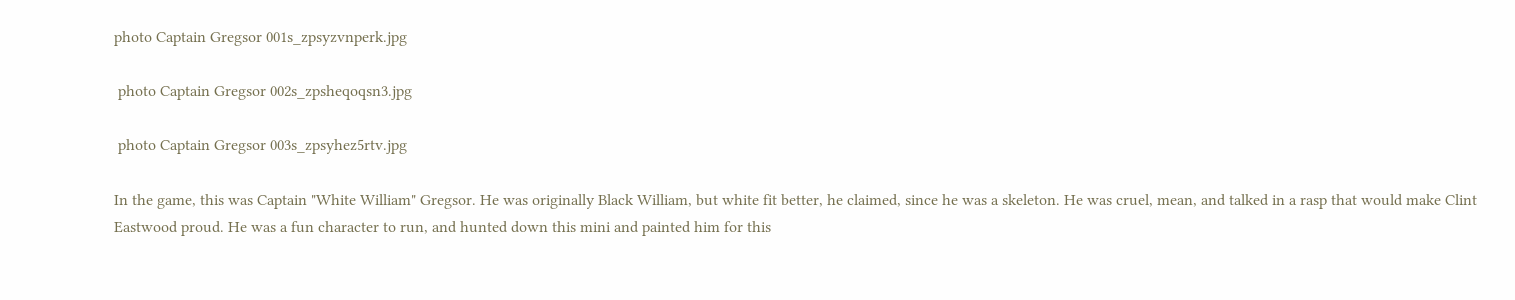photo Captain Gregsor 001s_zpsyzvnperk.jpg

 photo Captain Gregsor 002s_zpsheqoqsn3.jpg

 photo Captain Gregsor 003s_zpsyhez5rtv.jpg

In the game, this was Captain "White William" Gregsor. He was originally Black William, but white fit better, he claimed, since he was a skeleton. He was cruel, mean, and talked in a rasp that would make Clint Eastwood proud. He was a fun character to run, and hunted down this mini and painted him for this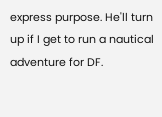express purpose. He'll turn up if I get to run a nautical adventure for DF.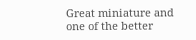Great miniature and one of the better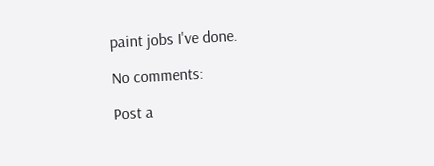paint jobs I've done.

No comments:

Post a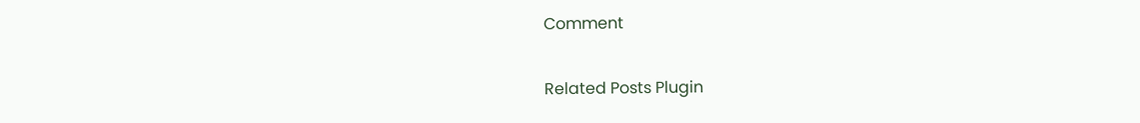Comment

Related Posts Plugin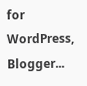for WordPress, Blogger...